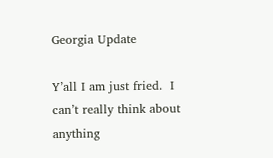Georgia Update

Y’all I am just fried.  I can’t really think about anything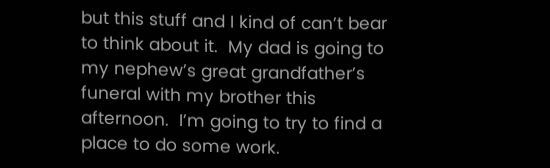but this stuff and I kind of can’t bear to think about it.  My dad is going to my nephew’s great grandfather’s funeral with my brother this afternoon.  I’m going to try to find a place to do some work.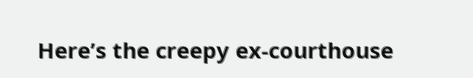Here’s the creepy ex-courthouse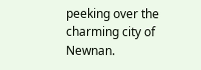peeking over the charming city of Newnan.